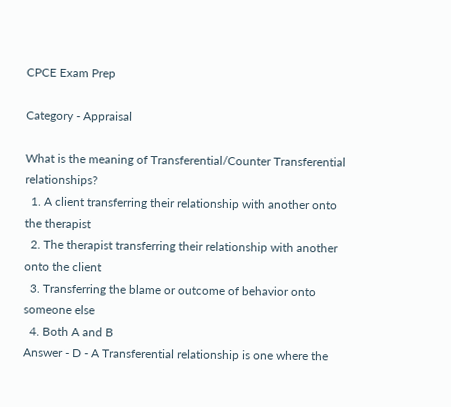CPCE Exam Prep

Category - Appraisal

What is the meaning of Transferential/Counter Transferential relationships?
  1. A client transferring their relationship with another onto the therapist
  2. The therapist transferring their relationship with another onto the client
  3. Transferring the blame or outcome of behavior onto someone else
  4. Both A and B
Answer - D - A Transferential relationship is one where the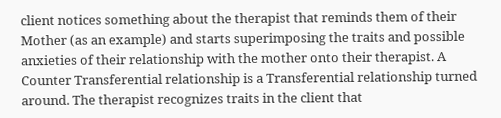client notices something about the therapist that reminds them of their Mother (as an example) and starts superimposing the traits and possible anxieties of their relationship with the mother onto their therapist. A Counter Transferential relationship is a Transferential relationship turned around. The therapist recognizes traits in the client that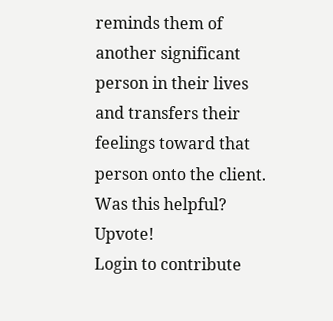reminds them of another significant person in their lives and transfers their feelings toward that person onto the client.
Was this helpful? Upvote!
Login to contribute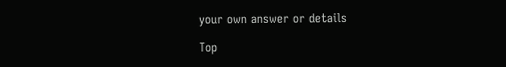your own answer or details

Top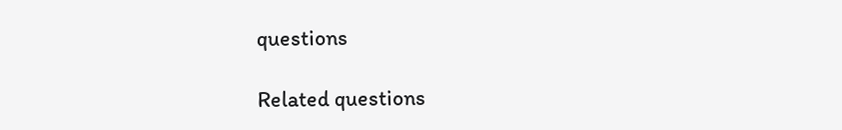questions

Related questions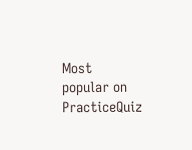Most popular on PracticeQuiz